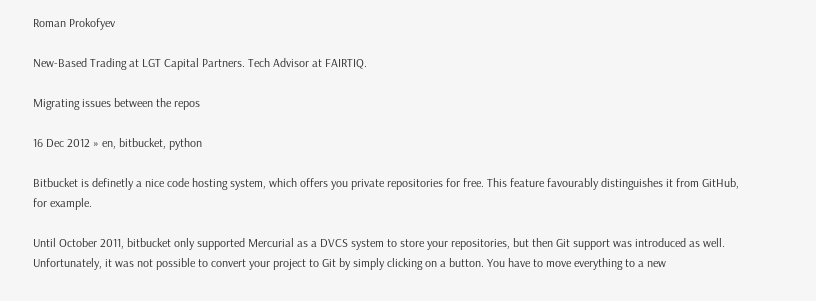Roman Prokofyev

New-Based Trading at LGT Capital Partners. Tech Advisor at FAIRTIQ.

Migrating issues between the repos

16 Dec 2012 » en, bitbucket, python

Bitbucket is definetly a nice code hosting system, which offers you private repositories for free. This feature favourably distinguishes it from GitHub, for example.

Until October 2011, bitbucket only supported Mercurial as a DVCS system to store your repositories, but then Git support was introduced as well. Unfortunately, it was not possible to convert your project to Git by simply clicking on a button. You have to move everything to a new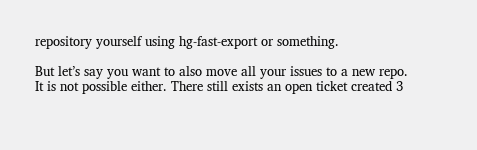repository yourself using hg-fast-export or something.

But let’s say you want to also move all your issues to a new repo. It is not possible either. There still exists an open ticket created 3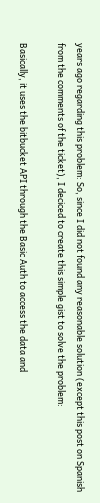years ago regarding this problem: So, since I did not found any reasonable solution (except this post on Spanish from the comments of the ticket), I deciced to create this simple gist to solve the problem:

Basically, it uses the bitbucket API through the Basic Auth to access the data and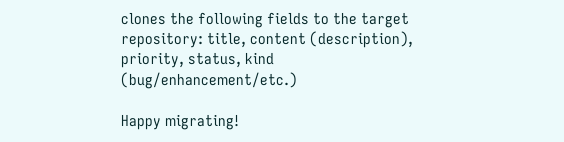clones the following fields to the target repository: title, content (description), priority, status, kind (bug/enhancement/etc.)

Happy migrating!